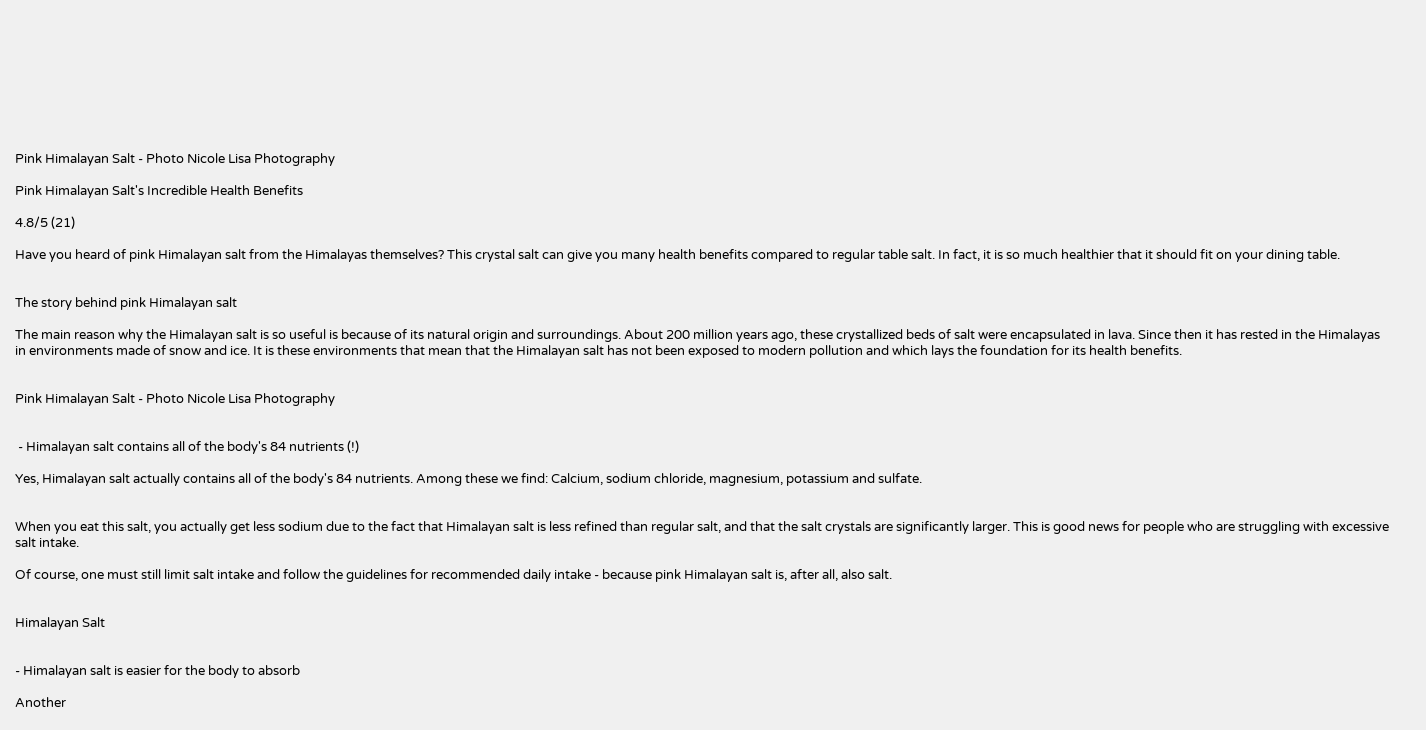Pink Himalayan Salt - Photo Nicole Lisa Photography

Pink Himalayan Salt's Incredible Health Benefits

4.8/5 (21)

Have you heard of pink Himalayan salt from the Himalayas themselves? This crystal salt can give you many health benefits compared to regular table salt. In fact, it is so much healthier that it should fit on your dining table.


The story behind pink Himalayan salt

The main reason why the Himalayan salt is so useful is because of its natural origin and surroundings. About 200 million years ago, these crystallized beds of salt were encapsulated in lava. Since then it has rested in the Himalayas in environments made of snow and ice. It is these environments that mean that the Himalayan salt has not been exposed to modern pollution and which lays the foundation for its health benefits.


Pink Himalayan Salt - Photo Nicole Lisa Photography


 - Himalayan salt contains all of the body's 84 nutrients (!)

Yes, Himalayan salt actually contains all of the body's 84 nutrients. Among these we find: Calcium, sodium chloride, magnesium, potassium and sulfate.


When you eat this salt, you actually get less sodium due to the fact that Himalayan salt is less refined than regular salt, and that the salt crystals are significantly larger. This is good news for people who are struggling with excessive salt intake.

Of course, one must still limit salt intake and follow the guidelines for recommended daily intake - because pink Himalayan salt is, after all, also salt.


Himalayan Salt


- Himalayan salt is easier for the body to absorb

Another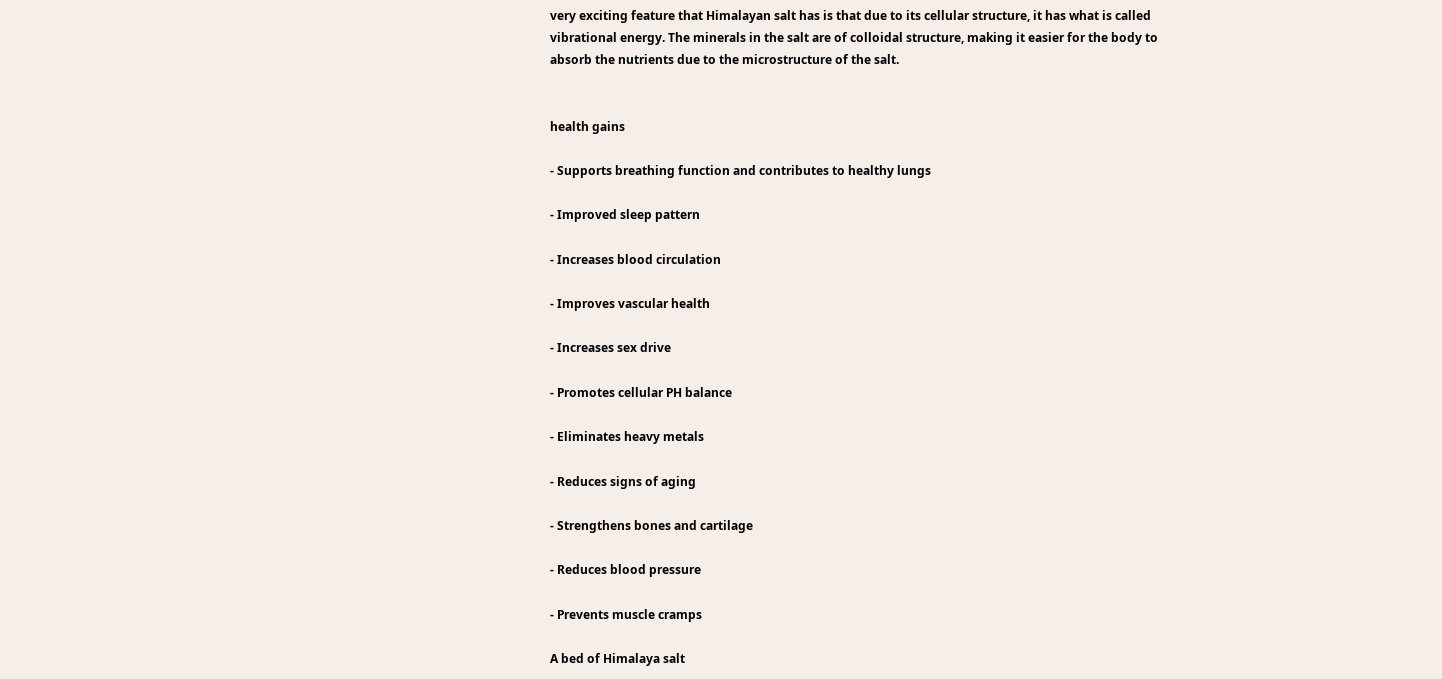very exciting feature that Himalayan salt has is that due to its cellular structure, it has what is called vibrational energy. The minerals in the salt are of colloidal structure, making it easier for the body to absorb the nutrients due to the microstructure of the salt.


health gains

- Supports breathing function and contributes to healthy lungs

- Improved sleep pattern

- Increases blood circulation

- Improves vascular health

- Increases sex drive

- Promotes cellular PH balance

- Eliminates heavy metals

- Reduces signs of aging

- Strengthens bones and cartilage

- Reduces blood pressure

- Prevents muscle cramps

A bed of Himalaya salt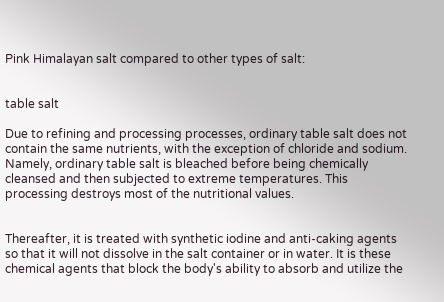Pink Himalayan salt compared to other types of salt:


table salt

Due to refining and processing processes, ordinary table salt does not contain the same nutrients, with the exception of chloride and sodium. Namely, ordinary table salt is bleached before being chemically cleansed and then subjected to extreme temperatures. This processing destroys most of the nutritional values.


Thereafter, it is treated with synthetic iodine and anti-caking agents so that it will not dissolve in the salt container or in water. It is these chemical agents that block the body's ability to absorb and utilize the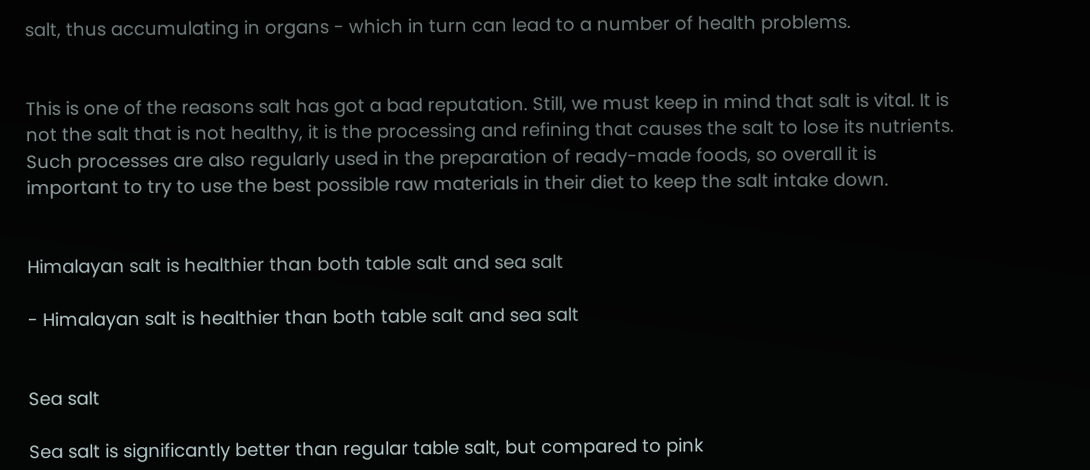salt, thus accumulating in organs - which in turn can lead to a number of health problems.


This is one of the reasons salt has got a bad reputation. Still, we must keep in mind that salt is vital. It is not the salt that is not healthy, it is the processing and refining that causes the salt to lose its nutrients. Such processes are also regularly used in the preparation of ready-made foods, so overall it is important to try to use the best possible raw materials in their diet to keep the salt intake down.


Himalayan salt is healthier than both table salt and sea salt

- Himalayan salt is healthier than both table salt and sea salt


Sea salt

Sea salt is significantly better than regular table salt, but compared to pink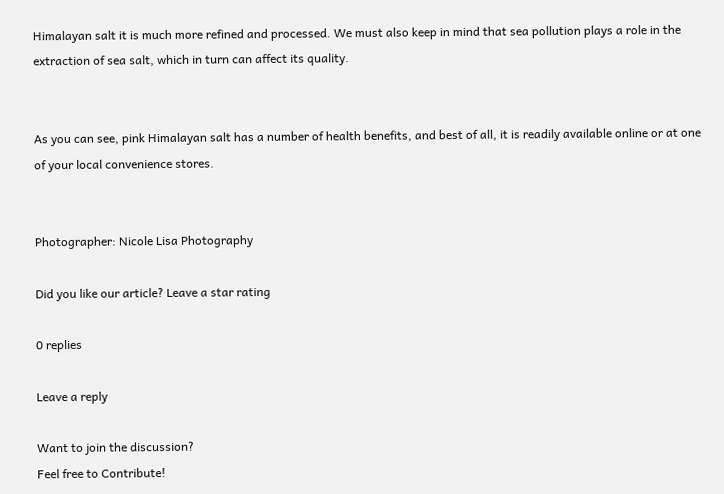Himalayan salt it is much more refined and processed. We must also keep in mind that sea pollution plays a role in the extraction of sea salt, which in turn can affect its quality.


As you can see, pink Himalayan salt has a number of health benefits, and best of all, it is readily available online or at one of your local convenience stores.


Photographer: Nicole Lisa Photography

Did you like our article? Leave a star rating

0 replies

Leave a reply

Want to join the discussion?
Feel free to Contribute!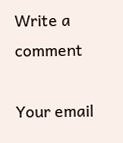Write a comment

Your email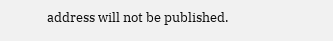address will not be published.